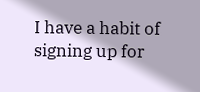I have a habit of signing up for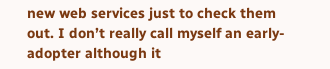new web services just to check them out. I don’t really call myself an early-adopter although it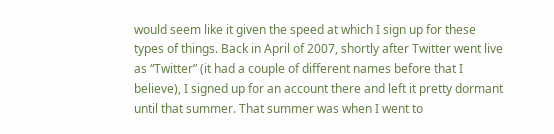would seem like it given the speed at which I sign up for these types of things. Back in April of 2007, shortly after Twitter went live as “Twitter” (it had a couple of different names before that I believe), I signed up for an account there and left it pretty dormant until that summer. That summer was when I went to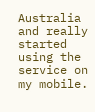Australia and really started using the service on my mobile.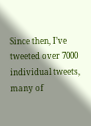Since then, I’ve tweeted over 7000 individual tweets, many of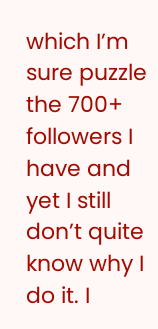which I’m sure puzzle the 700+ followers I have and yet I still don’t quite know why I do it. I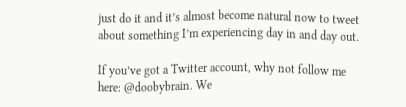just do it and it’s almost become natural now to tweet about something I’m experiencing day in and day out.

If you’ve got a Twitter account, why not follow me here: @doobybrain. We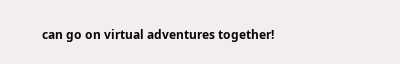can go on virtual adventures together!